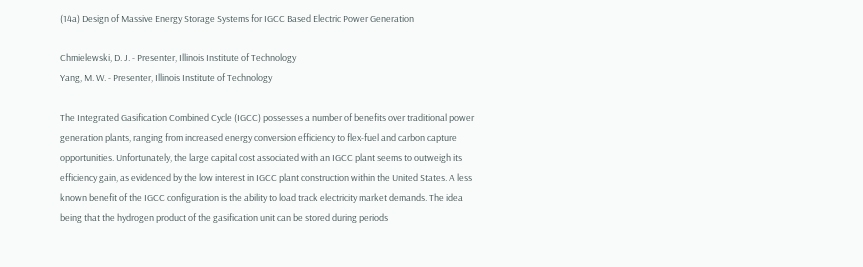(14a) Design of Massive Energy Storage Systems for IGCC Based Electric Power Generation

Chmielewski, D. J. - Presenter, Illinois Institute of Technology
Yang, M. W. - Presenter, Illinois Institute of Technology

The Integrated Gasification Combined Cycle (IGCC) possesses a number of benefits over traditional power generation plants, ranging from increased energy conversion efficiency to flex-fuel and carbon capture opportunities. Unfortunately, the large capital cost associated with an IGCC plant seems to outweigh its efficiency gain, as evidenced by the low interest in IGCC plant construction within the United States. A less known benefit of the IGCC configuration is the ability to load track electricity market demands. The idea being that the hydrogen product of the gasification unit can be stored during periods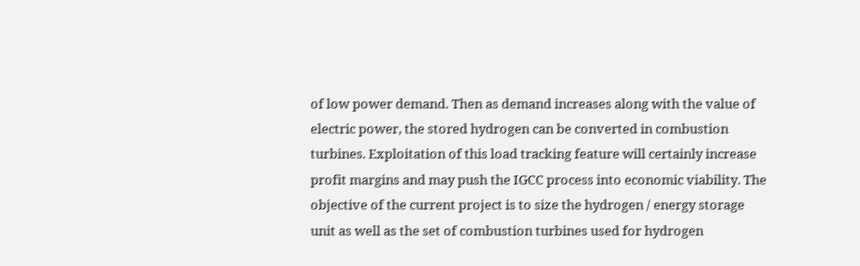of low power demand. Then as demand increases along with the value of electric power, the stored hydrogen can be converted in combustion turbines. Exploitation of this load tracking feature will certainly increase profit margins and may push the IGCC process into economic viability. The objective of the current project is to size the hydrogen / energy storage unit as well as the set of combustion turbines used for hydrogen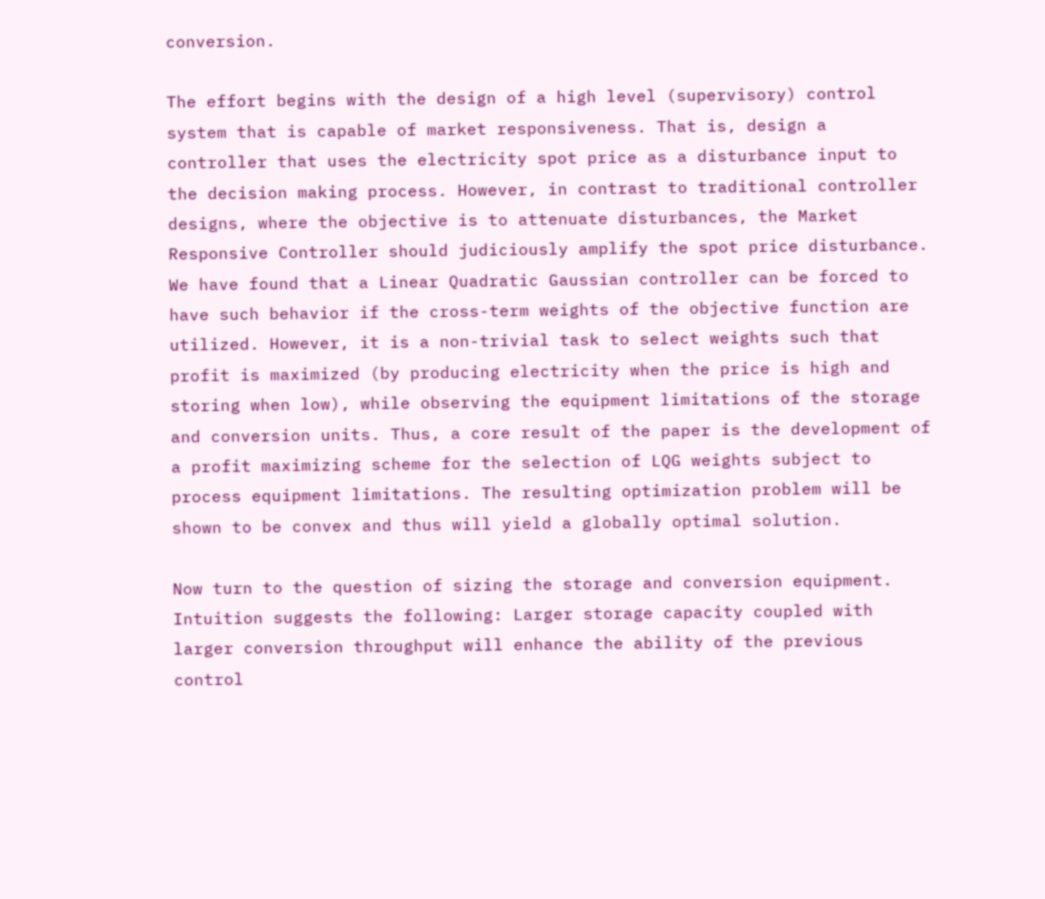conversion.

The effort begins with the design of a high level (supervisory) control system that is capable of market responsiveness. That is, design a controller that uses the electricity spot price as a disturbance input to the decision making process. However, in contrast to traditional controller designs, where the objective is to attenuate disturbances, the Market Responsive Controller should judiciously amplify the spot price disturbance. We have found that a Linear Quadratic Gaussian controller can be forced to have such behavior if the cross-term weights of the objective function are utilized. However, it is a non-trivial task to select weights such that profit is maximized (by producing electricity when the price is high and storing when low), while observing the equipment limitations of the storage and conversion units. Thus, a core result of the paper is the development of a profit maximizing scheme for the selection of LQG weights subject to process equipment limitations. The resulting optimization problem will be shown to be convex and thus will yield a globally optimal solution.

Now turn to the question of sizing the storage and conversion equipment. Intuition suggests the following: Larger storage capacity coupled with larger conversion throughput will enhance the ability of the previous control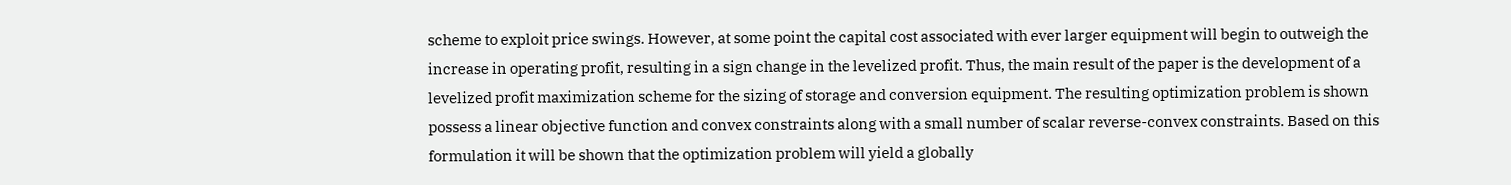scheme to exploit price swings. However, at some point the capital cost associated with ever larger equipment will begin to outweigh the increase in operating profit, resulting in a sign change in the levelized profit. Thus, the main result of the paper is the development of a levelized profit maximization scheme for the sizing of storage and conversion equipment. The resulting optimization problem is shown possess a linear objective function and convex constraints along with a small number of scalar reverse-convex constraints. Based on this formulation it will be shown that the optimization problem will yield a globally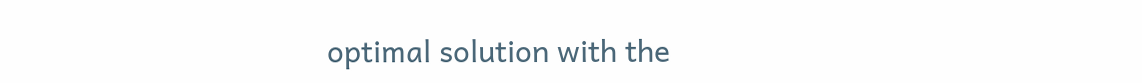optimal solution with the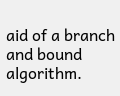aid of a branch and bound algorithm.